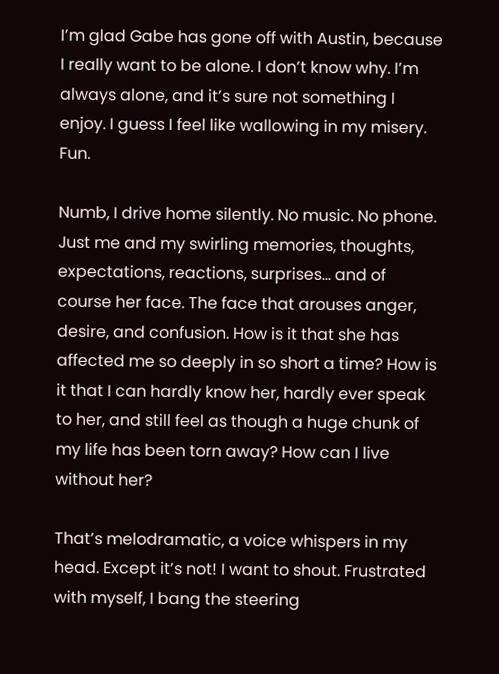I’m glad Gabe has gone off with Austin, because I really want to be alone. I don’t know why. I’m always alone, and it’s sure not something I enjoy. I guess I feel like wallowing in my misery. Fun.

Numb, I drive home silently. No music. No phone. Just me and my swirling memories, thoughts, expectations, reactions, surprises… and of course her face. The face that arouses anger, desire, and confusion. How is it that she has affected me so deeply in so short a time? How is it that I can hardly know her, hardly ever speak to her, and still feel as though a huge chunk of my life has been torn away? How can I live without her?

That’s melodramatic, a voice whispers in my head. Except it’s not! I want to shout. Frustrated with myself, I bang the steering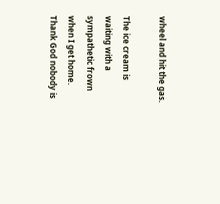wheel and hit the gas.

The ice cream is waiting with a sympathetic frown when I get home. Thank God nobody is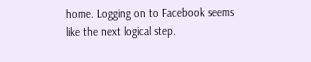home. Logging on to Facebook seems like the next logical step.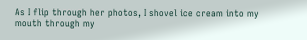As I flip through her photos, I shovel ice cream into my mouth through my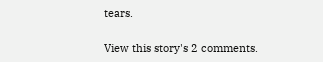tears.

View this story's 2 comments.